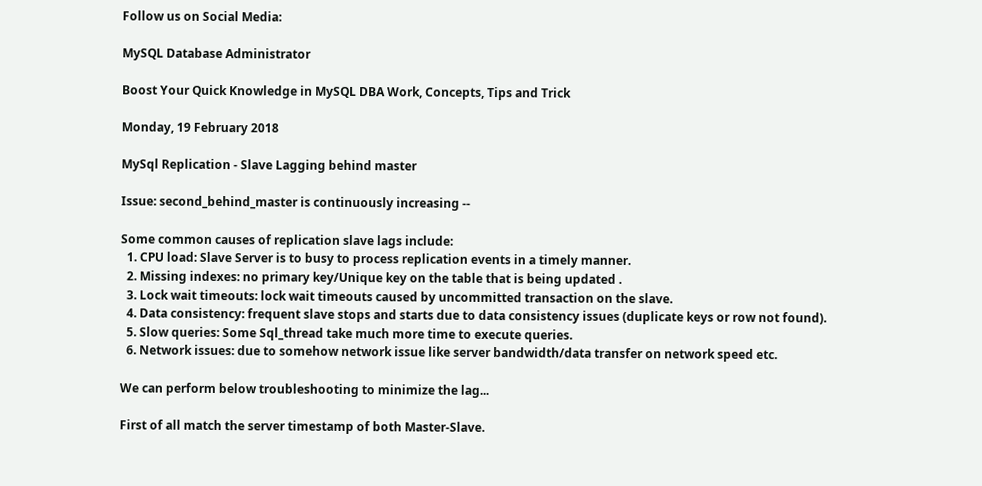Follow us on Social Media:

MySQL Database Administrator

Boost Your Quick Knowledge in MySQL DBA Work, Concepts, Tips and Trick

Monday, 19 February 2018

MySql Replication - Slave Lagging behind master

Issue: second_behind_master is continuously increasing --

Some common causes of replication slave lags include:
  1. CPU load: Slave Server is to busy to process replication events in a timely manner.
  2. Missing indexes: no primary key/Unique key on the table that is being updated .
  3. Lock wait timeouts: lock wait timeouts caused by uncommitted transaction on the slave.
  4. Data consistency: frequent slave stops and starts due to data consistency issues (duplicate keys or row not found).
  5. Slow queries: Some Sql_thread take much more time to execute queries.
  6. Network issues: due to somehow network issue like server bandwidth/data transfer on network speed etc.

We can perform below troubleshooting to minimize the lag...

First of all match the server timestamp of both Master-Slave.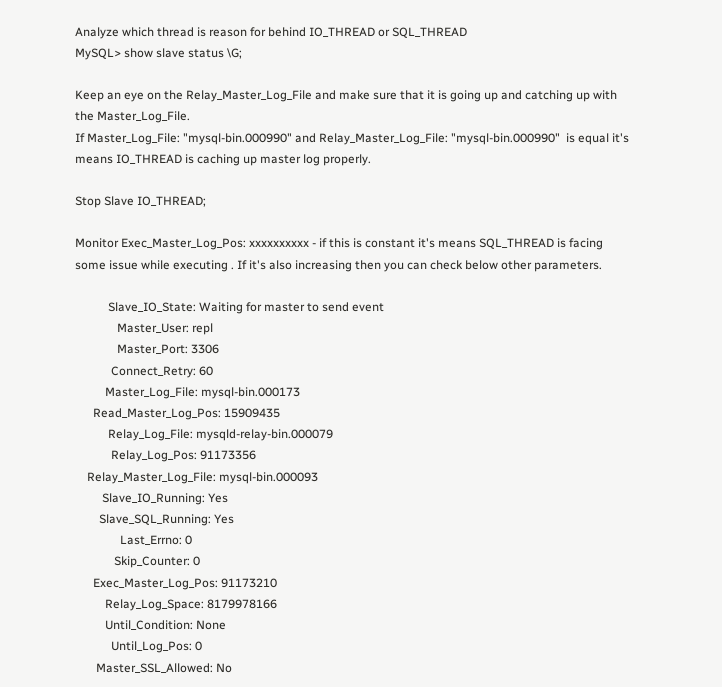Analyze which thread is reason for behind IO_THREAD or SQL_THREAD
MySQL> show slave status \G;

Keep an eye on the Relay_Master_Log_File and make sure that it is going up and catching up with the Master_Log_File.
If Master_Log_File: "mysql-bin.000990" and Relay_Master_Log_File: "mysql-bin.000990"  is equal it's means IO_THREAD is caching up master log properly.

Stop Slave IO_THREAD;

Monitor Exec_Master_Log_Pos: xxxxxxxxxx - if this is constant it's means SQL_THREAD is facing some issue while executing . If it's also increasing then you can check below other parameters.

           Slave_IO_State: Waiting for master to send event
              Master_User: repl
              Master_Port: 3306
            Connect_Retry: 60
          Master_Log_File: mysql-bin.000173
      Read_Master_Log_Pos: 15909435
           Relay_Log_File: mysqld-relay-bin.000079
            Relay_Log_Pos: 91173356
    Relay_Master_Log_File: mysql-bin.000093
         Slave_IO_Running: Yes
        Slave_SQL_Running: Yes
               Last_Errno: 0
             Skip_Counter: 0
      Exec_Master_Log_Pos: 91173210
          Relay_Log_Space: 8179978166
          Until_Condition: None
            Until_Log_Pos: 0
       Master_SSL_Allowed: No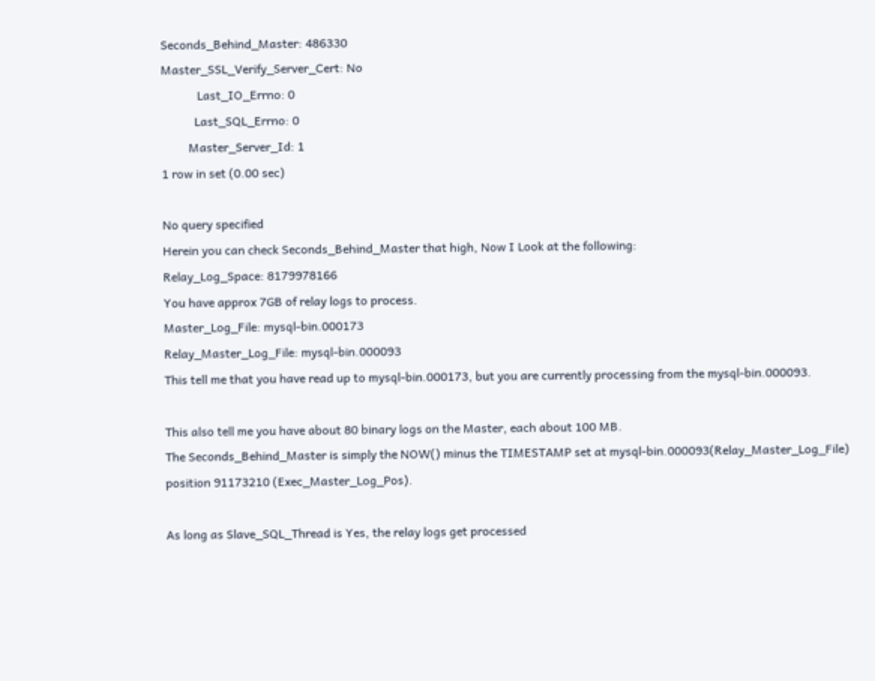Seconds_Behind_Master: 486330
Master_SSL_Verify_Server_Cert: No
            Last_IO_Errno: 0
           Last_SQL_Errno: 0
         Master_Server_Id: 1
1 row in set (0.00 sec)

No query specified
Herein you can check Seconds_Behind_Master that high, Now I Look at the following:
Relay_Log_Space: 8179978166
You have approx 7GB of relay logs to process.
Master_Log_File: mysql-bin.000173
Relay_Master_Log_File: mysql-bin.000093
This tell me that you have read up to mysql-bin.000173, but you are currently processing from the mysql-bin.000093.

This also tell me you have about 80 binary logs on the Master, each about 100 MB.
The Seconds_Behind_Master is simply the NOW() minus the TIMESTAMP set at mysql-bin.000093(Relay_Master_Log_File) position 91173210 (Exec_Master_Log_Pos).

As long as Slave_SQL_Thread is Yes, the relay logs get processed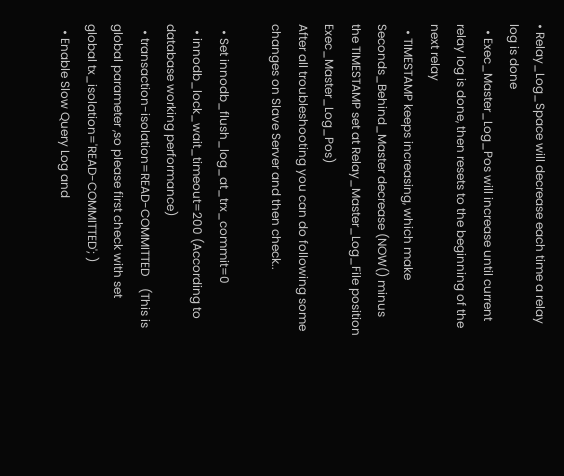• Relay_Log_Space will decrease each time a relay log is done
  • Exec_Master_Log_Pos will increase until current relay log is done, then resets to the beginning of the next relay
  • TIMESTAMP keeps increasing, which make Seconds_Behind_Master decrease (NOW() minus the TIMESTAMP set at Relay_Master_Log_File position Exec_Master_Log_Pos)
After all troubleshooting you can do following some changes on Slave Server and then check..

  • Set innodb_flush_log_at_trx_commit=0
  • innodb_lock_wait_timeout=200 (According to database working performance)
  • transaction-isolation=READ-COMMITTED    (This is global parameter ,so please first check with set global tx_isolation='READ-COMMITTED'; )
  • Enable Slow Query Log and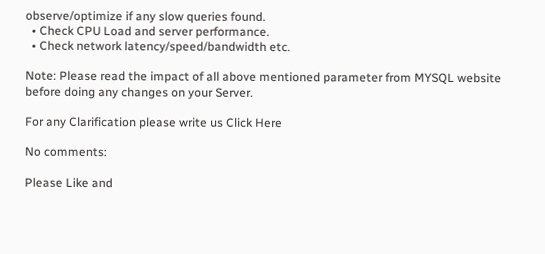observe/optimize if any slow queries found.
  • Check CPU Load and server performance.
  • Check network latency/speed/bandwidth etc.

Note: Please read the impact of all above mentioned parameter from MYSQL website before doing any changes on your Server.

For any Clarification please write us Click Here

No comments:

Please Like and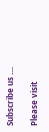Subscribe us ....

Please visit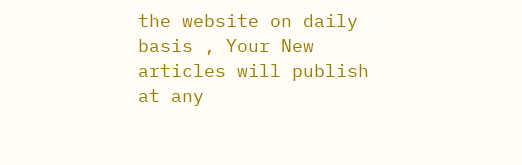the website on daily basis , Your New articles will publish at any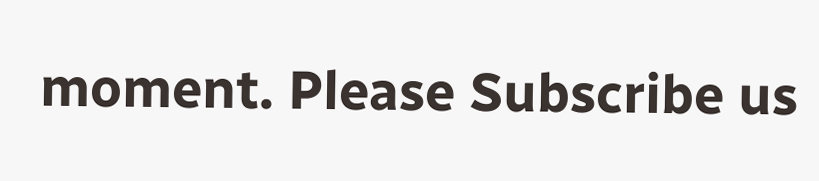moment. Please Subscribe us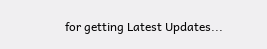for getting Latest Updates...